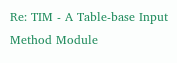Re: TIM - A Table-base Input Method Module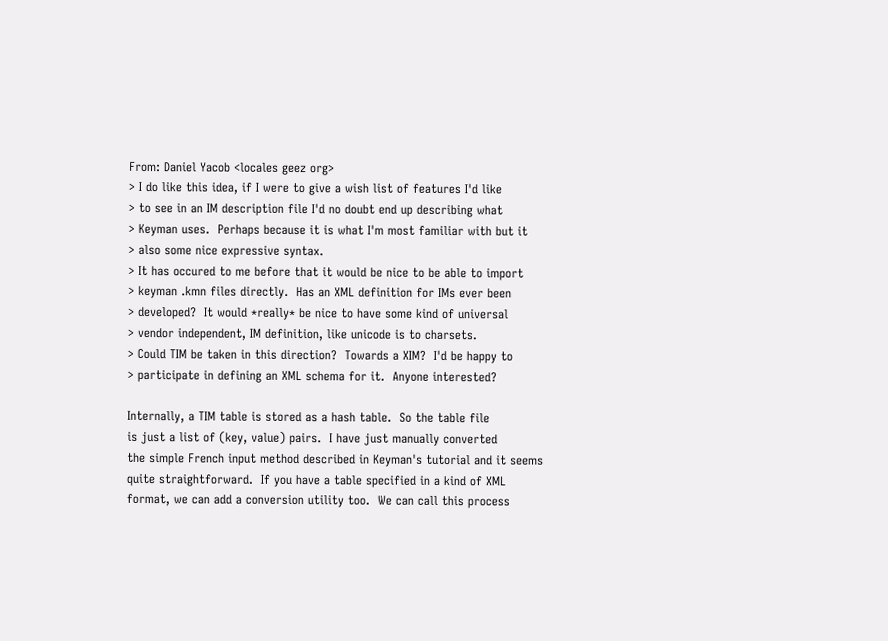From: Daniel Yacob <locales geez org>
> I do like this idea, if I were to give a wish list of features I'd like
> to see in an IM description file I'd no doubt end up describing what
> Keyman uses.  Perhaps because it is what I'm most familiar with but it
> also some nice expressive syntax.
> It has occured to me before that it would be nice to be able to import
> keyman .kmn files directly.  Has an XML definition for IMs ever been
> developed?  It would *really* be nice to have some kind of universal
> vendor independent, IM definition, like unicode is to charsets.
> Could TIM be taken in this direction?  Towards a XIM?  I'd be happy to
> participate in defining an XML schema for it.  Anyone interested?

Internally, a TIM table is stored as a hash table.  So the table file
is just a list of (key, value) pairs.  I have just manually converted
the simple French input method described in Keyman's tutorial and it seems
quite straightforward.  If you have a table specified in a kind of XML
format, we can add a conversion utility too.  We can call this process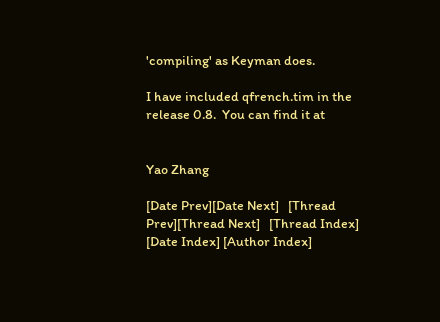'compiling' as Keyman does.

I have included qfrench.tim in the release 0.8.  You can find it at


Yao Zhang

[Date Prev][Date Next]   [Thread Prev][Thread Next]   [Thread Index] [Date Index] [Author Index]